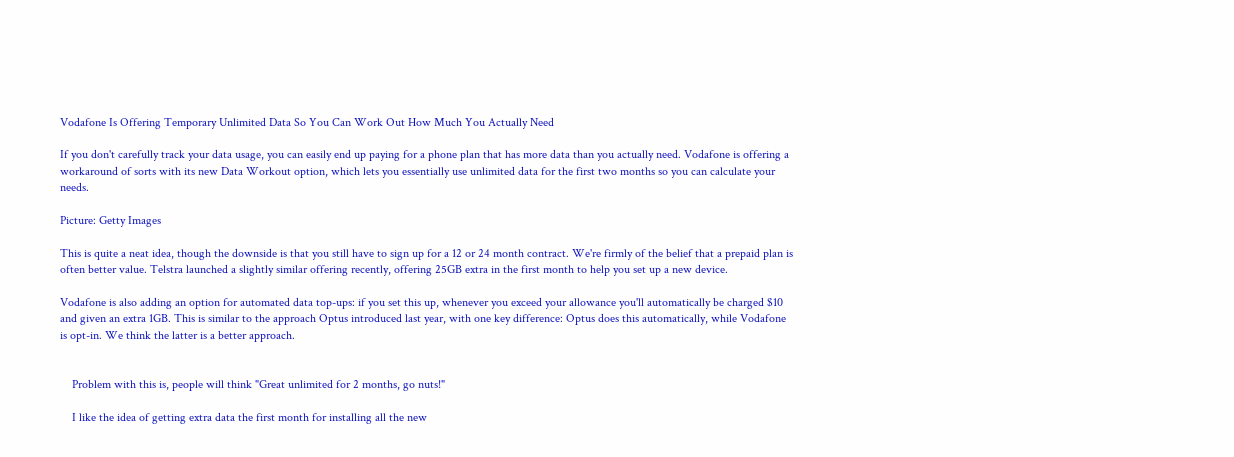Vodafone Is Offering Temporary Unlimited Data So You Can Work Out How Much You Actually Need

If you don't carefully track your data usage, you can easily end up paying for a phone plan that has more data than you actually need. Vodafone is offering a workaround of sorts with its new Data Workout option, which lets you essentially use unlimited data for the first two months so you can calculate your needs.

Picture: Getty Images

This is quite a neat idea, though the downside is that you still have to sign up for a 12 or 24 month contract. We're firmly of the belief that a prepaid plan is often better value. Telstra launched a slightly similar offering recently, offering 25GB extra in the first month to help you set up a new device.

Vodafone is also adding an option for automated data top-ups: if you set this up, whenever you exceed your allowance you'll automatically be charged $10 and given an extra 1GB. This is similar to the approach Optus introduced last year, with one key difference: Optus does this automatically, while Vodafone is opt-in. We think the latter is a better approach.


    Problem with this is, people will think "Great unlimited for 2 months, go nuts!"

    I like the idea of getting extra data the first month for installing all the new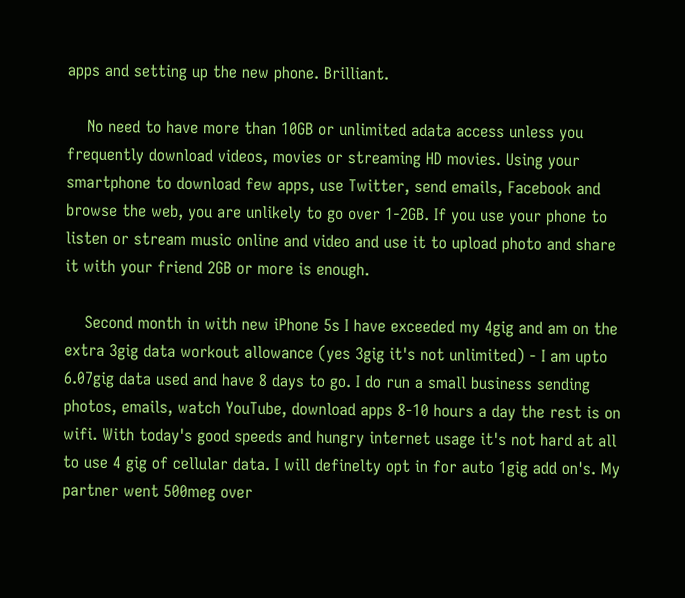apps and setting up the new phone. Brilliant.

    No need to have more than 10GB or unlimited adata access unless you frequently download videos, movies or streaming HD movies. Using your smartphone to download few apps, use Twitter, send emails, Facebook and browse the web, you are unlikely to go over 1-2GB. If you use your phone to listen or stream music online and video and use it to upload photo and share it with your friend 2GB or more is enough.

    Second month in with new iPhone 5s I have exceeded my 4gig and am on the extra 3gig data workout allowance (yes 3gig it's not unlimited) - I am upto 6.07gig data used and have 8 days to go. I do run a small business sending photos, emails, watch YouTube, download apps 8-10 hours a day the rest is on wifi. With today's good speeds and hungry internet usage it's not hard at all to use 4 gig of cellular data. I will definelty opt in for auto 1gig add on's. My partner went 500meg over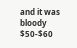and it was bloody $50-$60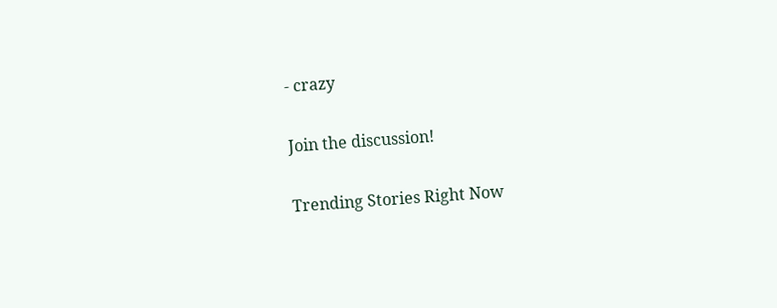- crazy

Join the discussion!

Trending Stories Right Now